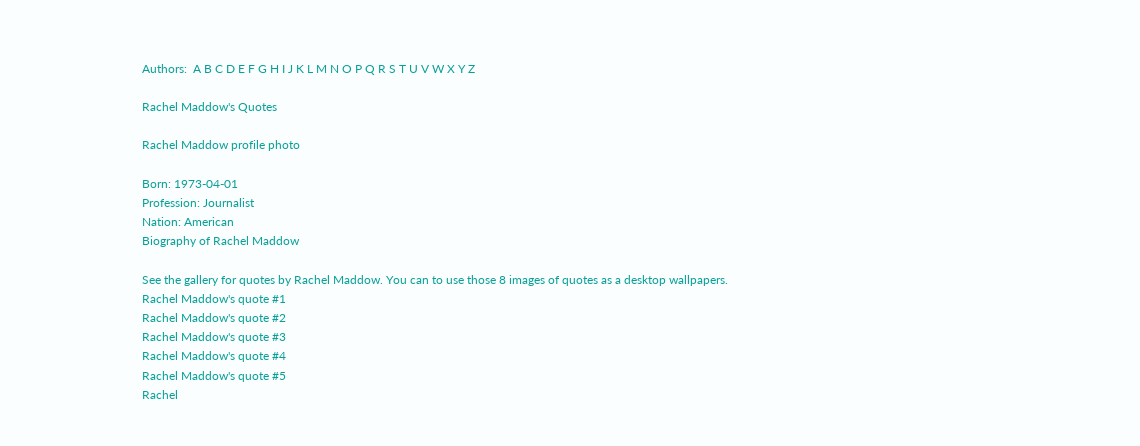Authors:  A B C D E F G H I J K L M N O P Q R S T U V W X Y Z

Rachel Maddow's Quotes

Rachel Maddow profile photo

Born: 1973-04-01
Profession: Journalist
Nation: American
Biography of Rachel Maddow

See the gallery for quotes by Rachel Maddow. You can to use those 8 images of quotes as a desktop wallpapers.
Rachel Maddow's quote #1
Rachel Maddow's quote #2
Rachel Maddow's quote #3
Rachel Maddow's quote #4
Rachel Maddow's quote #5
Rachel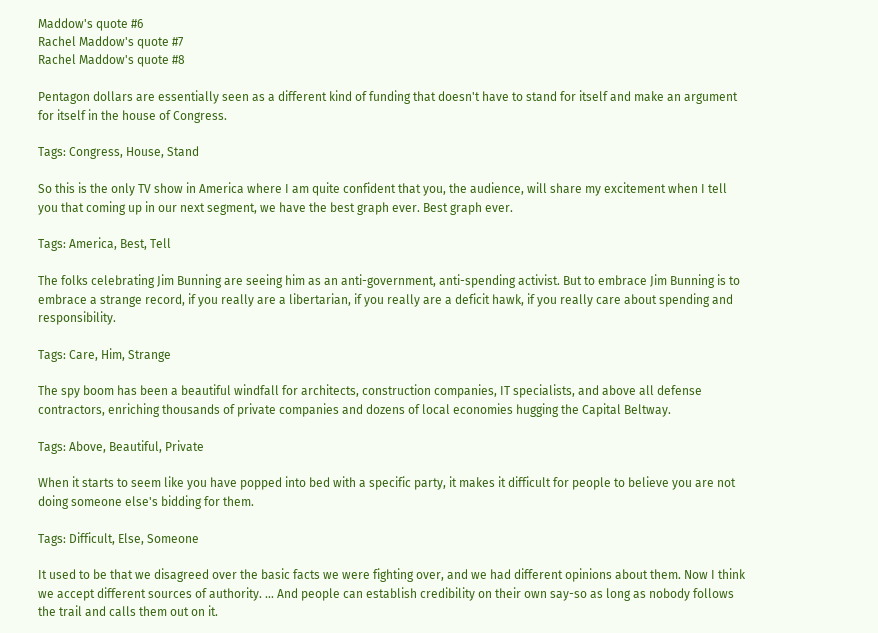Maddow's quote #6
Rachel Maddow's quote #7
Rachel Maddow's quote #8

Pentagon dollars are essentially seen as a different kind of funding that doesn't have to stand for itself and make an argument for itself in the house of Congress.

Tags: Congress, House, Stand

So this is the only TV show in America where I am quite confident that you, the audience, will share my excitement when I tell you that coming up in our next segment, we have the best graph ever. Best graph ever.

Tags: America, Best, Tell

The folks celebrating Jim Bunning are seeing him as an anti-government, anti-spending activist. But to embrace Jim Bunning is to embrace a strange record, if you really are a libertarian, if you really are a deficit hawk, if you really care about spending and responsibility.

Tags: Care, Him, Strange

The spy boom has been a beautiful windfall for architects, construction companies, IT specialists, and above all defense contractors, enriching thousands of private companies and dozens of local economies hugging the Capital Beltway.

Tags: Above, Beautiful, Private

When it starts to seem like you have popped into bed with a specific party, it makes it difficult for people to believe you are not doing someone else's bidding for them.

Tags: Difficult, Else, Someone

It used to be that we disagreed over the basic facts we were fighting over, and we had different opinions about them. Now I think we accept different sources of authority. ... And people can establish credibility on their own say-so as long as nobody follows the trail and calls them out on it.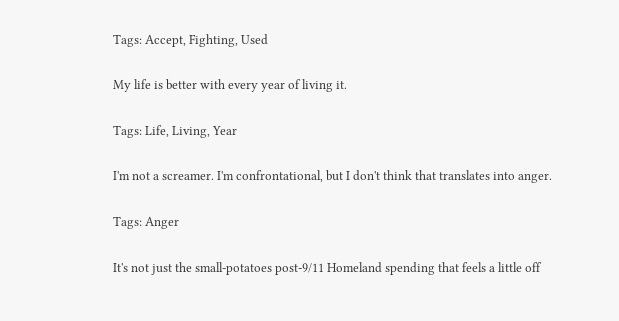Tags: Accept, Fighting, Used

My life is better with every year of living it.

Tags: Life, Living, Year

I'm not a screamer. I'm confrontational, but I don't think that translates into anger.

Tags: Anger

It's not just the small-potatoes post-9/11 Homeland spending that feels a little off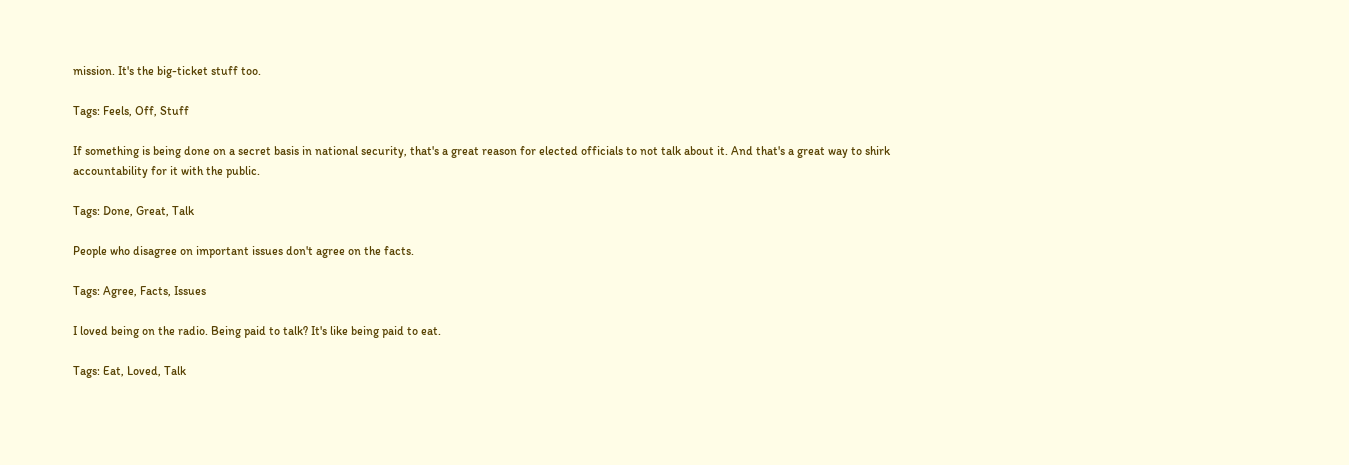mission. It's the big-ticket stuff too.

Tags: Feels, Off, Stuff

If something is being done on a secret basis in national security, that's a great reason for elected officials to not talk about it. And that's a great way to shirk accountability for it with the public.

Tags: Done, Great, Talk

People who disagree on important issues don't agree on the facts.

Tags: Agree, Facts, Issues

I loved being on the radio. Being paid to talk? It's like being paid to eat.

Tags: Eat, Loved, Talk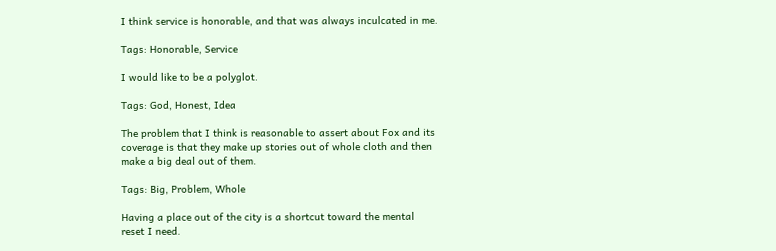I think service is honorable, and that was always inculcated in me.

Tags: Honorable, Service

I would like to be a polyglot.

Tags: God, Honest, Idea

The problem that I think is reasonable to assert about Fox and its coverage is that they make up stories out of whole cloth and then make a big deal out of them.

Tags: Big, Problem, Whole

Having a place out of the city is a shortcut toward the mental reset I need.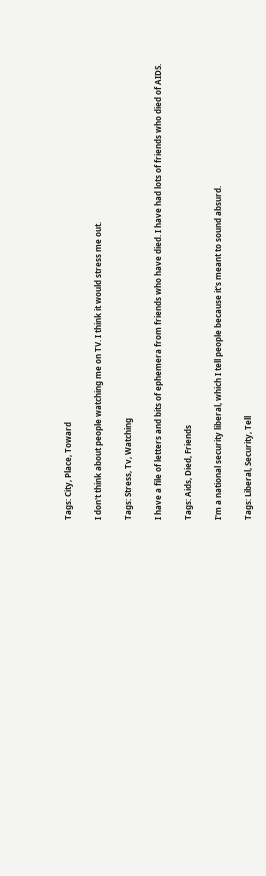Tags: City, Place, Toward

I don't think about people watching me on TV. I think it would stress me out.

Tags: Stress, Tv, Watching

I have a file of letters and bits of ephemera from friends who have died. I have had lots of friends who died of AIDS.

Tags: Aids, Died, Friends

I'm a national security liberal, which I tell people because it's meant to sound absurd.

Tags: Liberal, Security, Tell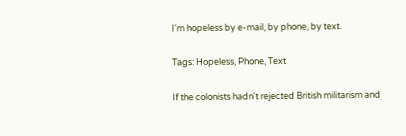I'm hopeless by e-mail, by phone, by text.

Tags: Hopeless, Phone, Text

If the colonists hadn't rejected British militarism and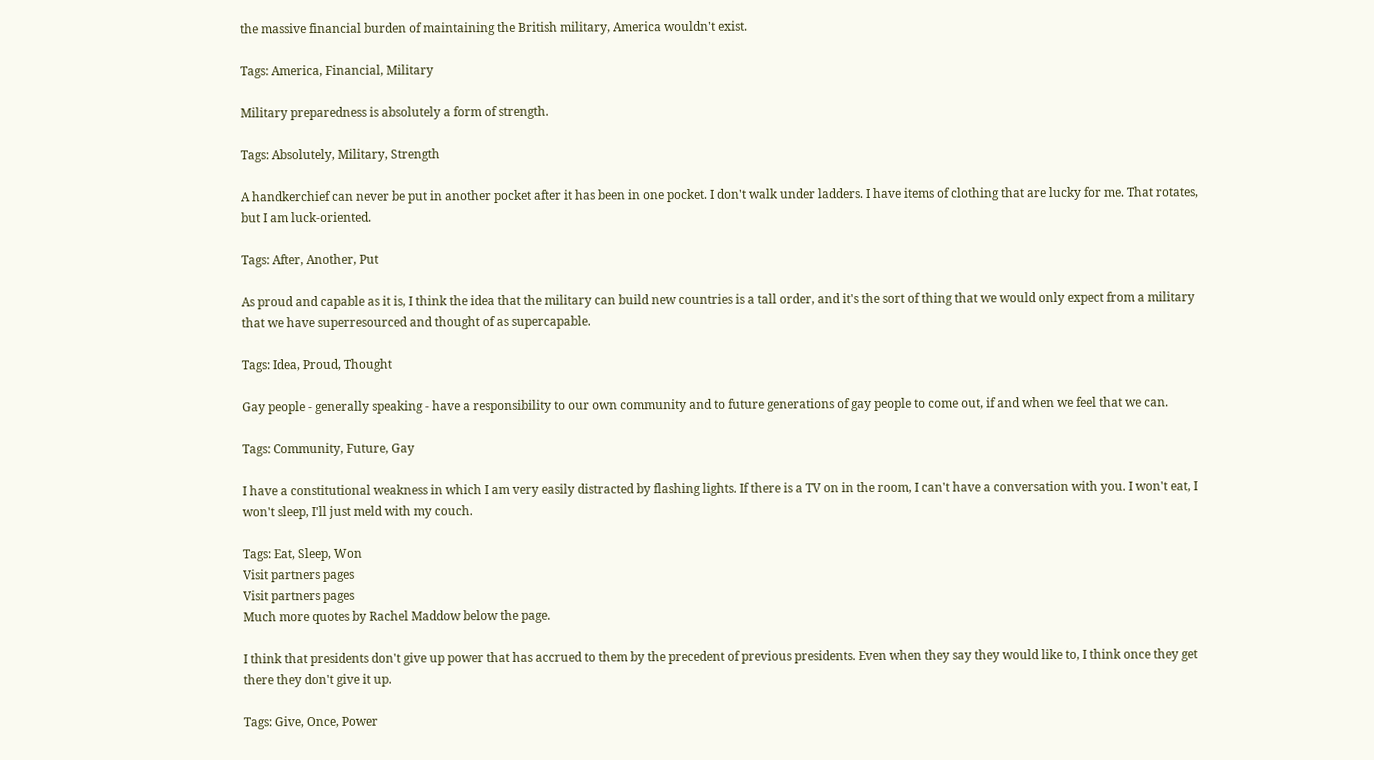the massive financial burden of maintaining the British military, America wouldn't exist.

Tags: America, Financial, Military

Military preparedness is absolutely a form of strength.

Tags: Absolutely, Military, Strength

A handkerchief can never be put in another pocket after it has been in one pocket. I don't walk under ladders. I have items of clothing that are lucky for me. That rotates, but I am luck-oriented.

Tags: After, Another, Put

As proud and capable as it is, I think the idea that the military can build new countries is a tall order, and it's the sort of thing that we would only expect from a military that we have superresourced and thought of as supercapable.

Tags: Idea, Proud, Thought

Gay people - generally speaking - have a responsibility to our own community and to future generations of gay people to come out, if and when we feel that we can.

Tags: Community, Future, Gay

I have a constitutional weakness in which I am very easily distracted by flashing lights. If there is a TV on in the room, I can't have a conversation with you. I won't eat, I won't sleep, I'll just meld with my couch.

Tags: Eat, Sleep, Won
Visit partners pages
Visit partners pages
Much more quotes by Rachel Maddow below the page.

I think that presidents don't give up power that has accrued to them by the precedent of previous presidents. Even when they say they would like to, I think once they get there they don't give it up.

Tags: Give, Once, Power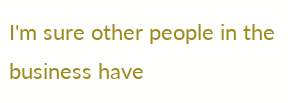I'm sure other people in the business have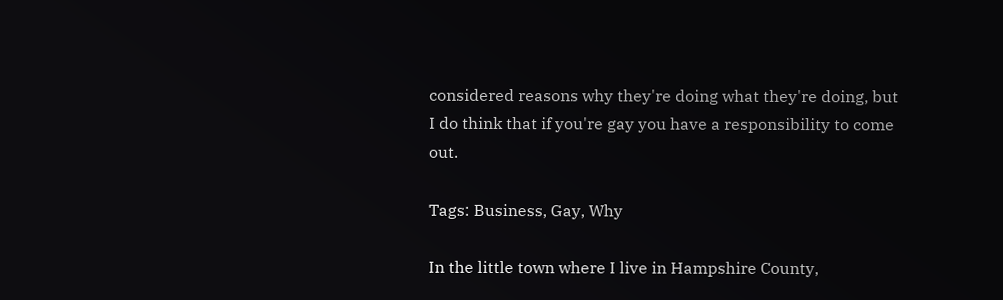considered reasons why they're doing what they're doing, but I do think that if you're gay you have a responsibility to come out.

Tags: Business, Gay, Why

In the little town where I live in Hampshire County,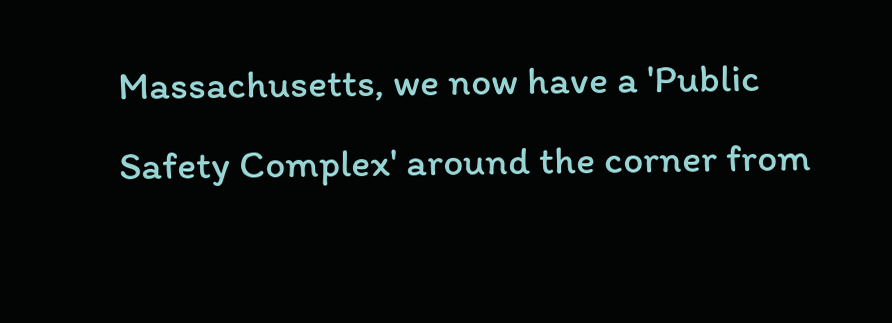Massachusetts, we now have a 'Public Safety Complex' around the corner from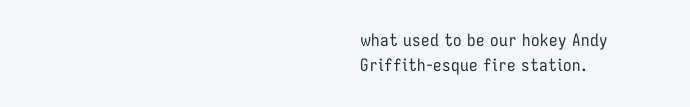what used to be our hokey Andy Griffith-esque fire station.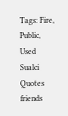Tags: Fire, Public, Used
Sualci Quotes friends